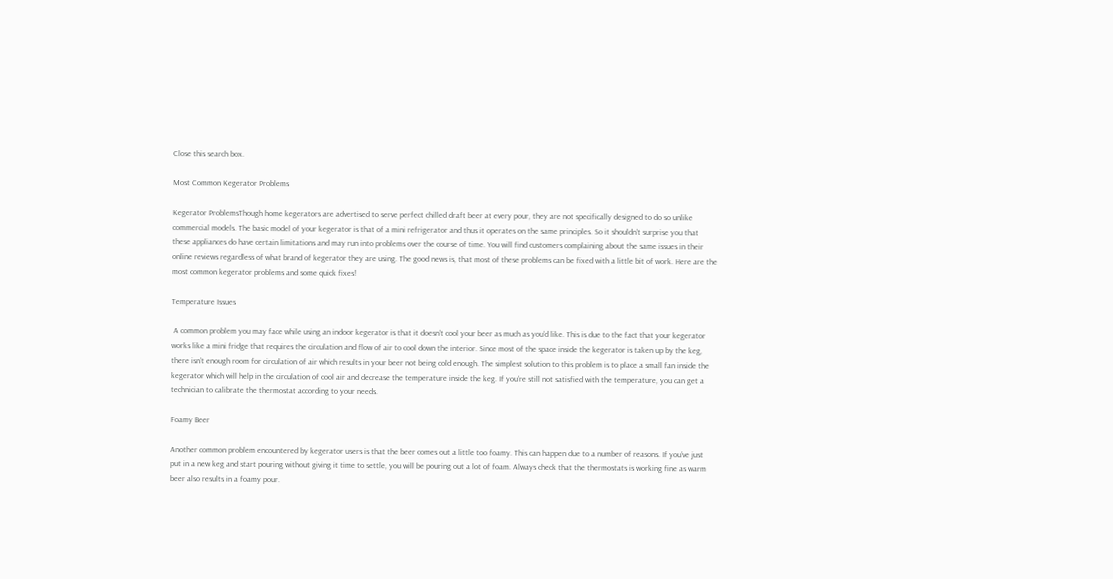Close this search box.

Most Common Kegerator Problems

Kegerator ProblemsThough home kegerators are advertised to serve perfect chilled draft beer at every pour, they are not specifically designed to do so unlike commercial models. The basic model of your kegerator is that of a mini refrigerator and thus it operates on the same principles. So it shouldn’t surprise you that these appliances do have certain limitations and may run into problems over the course of time. You will find customers complaining about the same issues in their online reviews regardless of what brand of kegerator they are using. The good news is, that most of these problems can be fixed with a little bit of work. Here are the most common kegerator problems and some quick fixes!

Temperature Issues

 A common problem you may face while using an indoor kegerator is that it doesn’t cool your beer as much as you’d like. This is due to the fact that your kegerator works like a mini fridge that requires the circulation and flow of air to cool down the interior. Since most of the space inside the kegerator is taken up by the keg, there isn’t enough room for circulation of air which results in your beer not being cold enough. The simplest solution to this problem is to place a small fan inside the kegerator which will help in the circulation of cool air and decrease the temperature inside the keg. If you’re still not satisfied with the temperature, you can get a technician to calibrate the thermostat according to your needs.

Foamy Beer

Another common problem encountered by kegerator users is that the beer comes out a little too foamy. This can happen due to a number of reasons. If you’ve just put in a new keg and start pouring without giving it time to settle, you will be pouring out a lot of foam. Always check that the thermostats is working fine as warm beer also results in a foamy pour.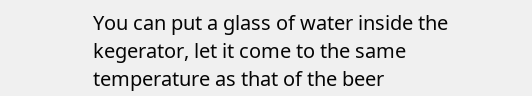You can put a glass of water inside the kegerator, let it come to the same temperature as that of the beer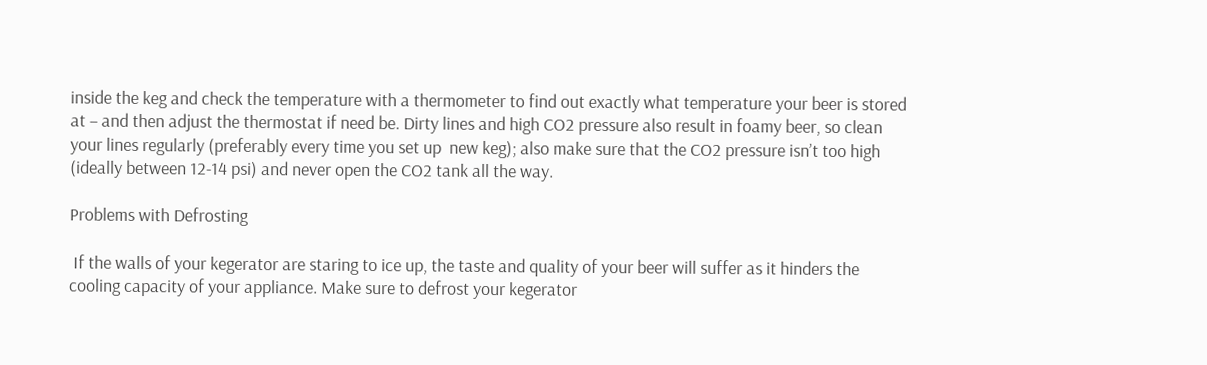inside the keg and check the temperature with a thermometer to find out exactly what temperature your beer is stored at – and then adjust the thermostat if need be. Dirty lines and high CO2 pressure also result in foamy beer, so clean your lines regularly (preferably every time you set up  new keg); also make sure that the CO2 pressure isn’t too high (ideally between 12-14 psi) and never open the CO2 tank all the way.

Problems with Defrosting

 If the walls of your kegerator are staring to ice up, the taste and quality of your beer will suffer as it hinders the cooling capacity of your appliance. Make sure to defrost your kegerator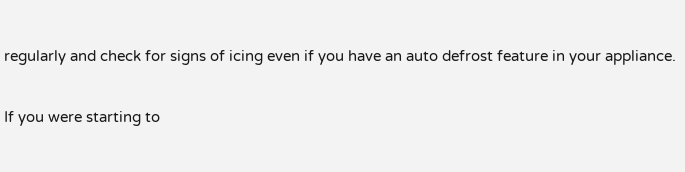regularly and check for signs of icing even if you have an auto defrost feature in your appliance.

If you were starting to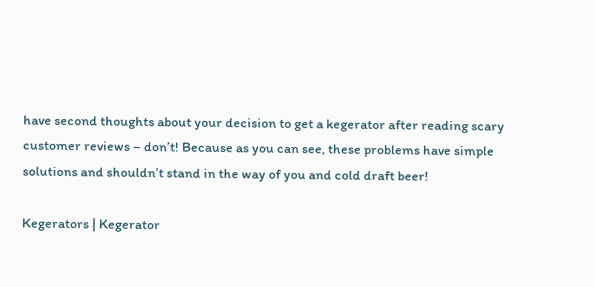have second thoughts about your decision to get a kegerator after reading scary customer reviews – don’t! Because as you can see, these problems have simple solutions and shouldn’t stand in the way of you and cold draft beer!

Kegerators | Kegerator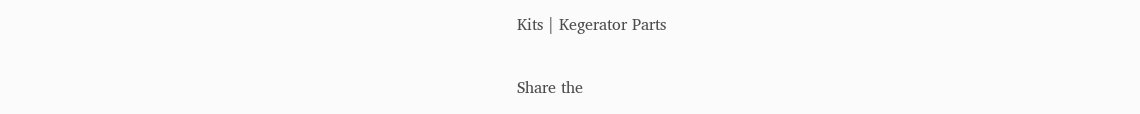Kits | Kegerator Parts

Share the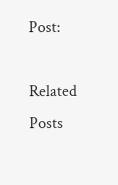Post:

Related Posts